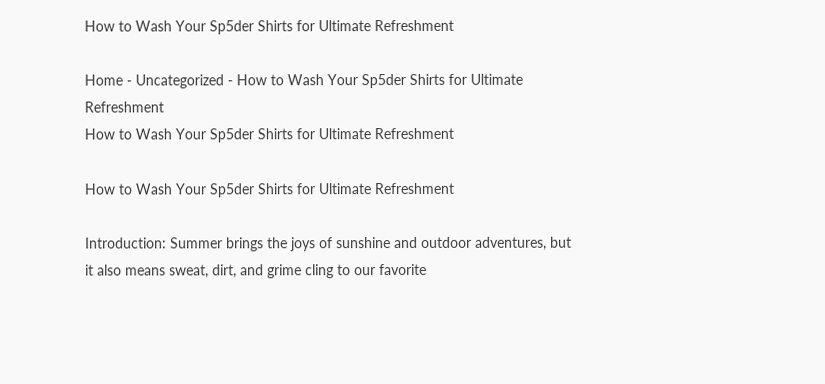How to Wash Your Sp5der Shirts for Ultimate Refreshment

Home - Uncategorized - How to Wash Your Sp5der Shirts for Ultimate Refreshment
How to Wash Your Sp5der Shirts for Ultimate Refreshment

How to Wash Your Sp5der Shirts for Ultimate Refreshment

Introduction: Summer brings the joys of sunshine and outdoor adventures, but it also means sweat, dirt, and grime cling to our favorite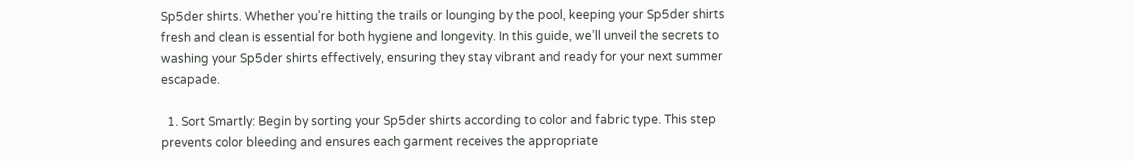Sp5der shirts. Whether you’re hitting the trails or lounging by the pool, keeping your Sp5der shirts fresh and clean is essential for both hygiene and longevity. In this guide, we’ll unveil the secrets to washing your Sp5der shirts effectively, ensuring they stay vibrant and ready for your next summer escapade.

  1. Sort Smartly: Begin by sorting your Sp5der shirts according to color and fabric type. This step prevents color bleeding and ensures each garment receives the appropriate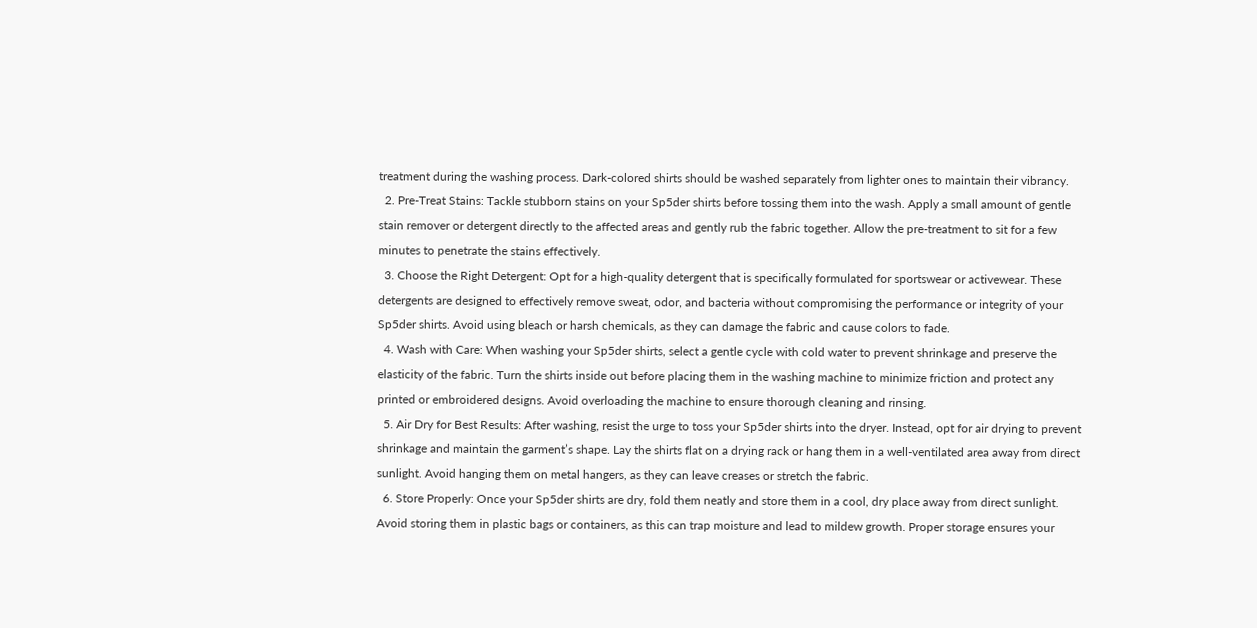treatment during the washing process. Dark-colored shirts should be washed separately from lighter ones to maintain their vibrancy.
  2. Pre-Treat Stains: Tackle stubborn stains on your Sp5der shirts before tossing them into the wash. Apply a small amount of gentle stain remover or detergent directly to the affected areas and gently rub the fabric together. Allow the pre-treatment to sit for a few minutes to penetrate the stains effectively.
  3. Choose the Right Detergent: Opt for a high-quality detergent that is specifically formulated for sportswear or activewear. These detergents are designed to effectively remove sweat, odor, and bacteria without compromising the performance or integrity of your Sp5der shirts. Avoid using bleach or harsh chemicals, as they can damage the fabric and cause colors to fade.
  4. Wash with Care: When washing your Sp5der shirts, select a gentle cycle with cold water to prevent shrinkage and preserve the elasticity of the fabric. Turn the shirts inside out before placing them in the washing machine to minimize friction and protect any printed or embroidered designs. Avoid overloading the machine to ensure thorough cleaning and rinsing.
  5. Air Dry for Best Results: After washing, resist the urge to toss your Sp5der shirts into the dryer. Instead, opt for air drying to prevent shrinkage and maintain the garment’s shape. Lay the shirts flat on a drying rack or hang them in a well-ventilated area away from direct sunlight. Avoid hanging them on metal hangers, as they can leave creases or stretch the fabric.
  6. Store Properly: Once your Sp5der shirts are dry, fold them neatly and store them in a cool, dry place away from direct sunlight. Avoid storing them in plastic bags or containers, as this can trap moisture and lead to mildew growth. Proper storage ensures your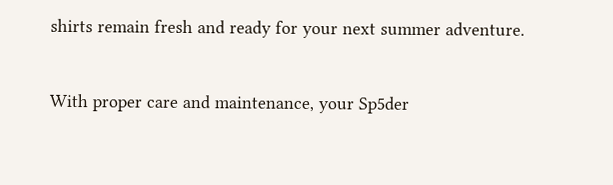shirts remain fresh and ready for your next summer adventure.


With proper care and maintenance, your Sp5der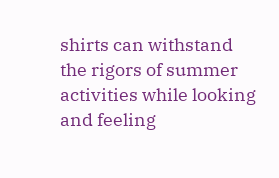shirts can withstand the rigors of summer activities while looking and feeling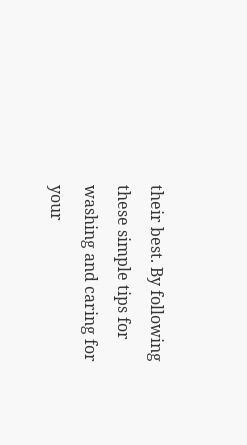their best. By following these simple tips for washing and caring for your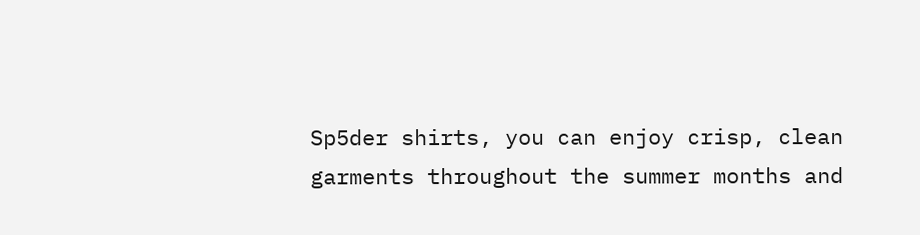Sp5der shirts, you can enjoy crisp, clean garments throughout the summer months and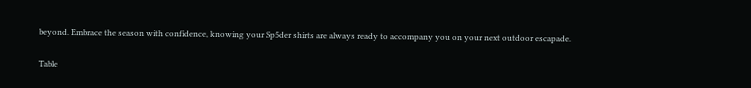beyond. Embrace the season with confidence, knowing your Sp5der shirts are always ready to accompany you on your next outdoor escapade.

Table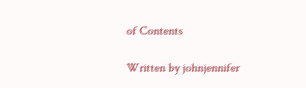of Contents

Written by johnjennifer